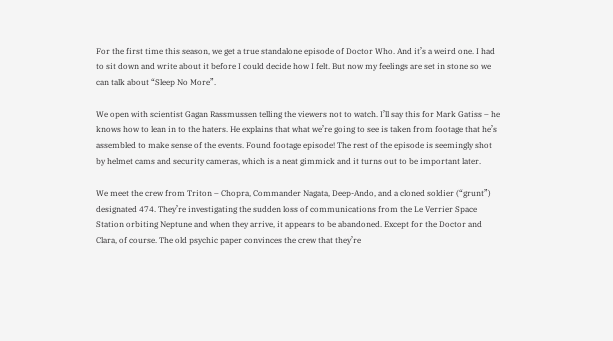For the first time this season, we get a true standalone episode of Doctor Who. And it’s a weird one. I had to sit down and write about it before I could decide how I felt. But now my feelings are set in stone so we can talk about “Sleep No More”.

We open with scientist Gagan Rassmussen telling the viewers not to watch. I’ll say this for Mark Gatiss – he knows how to lean in to the haters. He explains that what we’re going to see is taken from footage that he’s assembled to make sense of the events. Found footage episode! The rest of the episode is seemingly shot by helmet cams and security cameras, which is a neat gimmick and it turns out to be important later.

We meet the crew from Triton – Chopra, Commander Nagata, Deep-Ando, and a cloned soldier (“grunt”) designated 474. They’re investigating the sudden loss of communications from the Le Verrier Space Station orbiting Neptune and when they arrive, it appears to be abandoned. Except for the Doctor and Clara, of course. The old psychic paper convinces the crew that they’re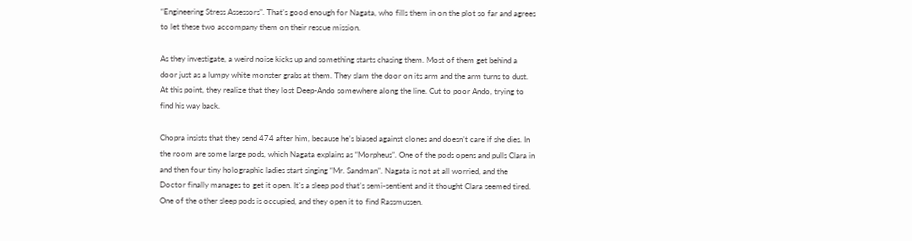“Engineering Stress Assessors”. That’s good enough for Nagata, who fills them in on the plot so far and agrees to let these two accompany them on their rescue mission.

As they investigate, a weird noise kicks up and something starts chasing them. Most of them get behind a door just as a lumpy white monster grabs at them. They slam the door on its arm and the arm turns to dust. At this point, they realize that they lost Deep-Ando somewhere along the line. Cut to poor Ando, trying to find his way back.

Chopra insists that they send 474 after him, because he’s biased against clones and doesn’t care if she dies. In the room are some large pods, which Nagata explains as “Morpheus”. One of the pods opens and pulls Clara in and then four tiny holographic ladies start singing “Mr. Sandman”. Nagata is not at all worried, and the Doctor finally manages to get it open. It’s a sleep pod that’s semi-sentient and it thought Clara seemed tired. One of the other sleep pods is occupied, and they open it to find Rassmussen.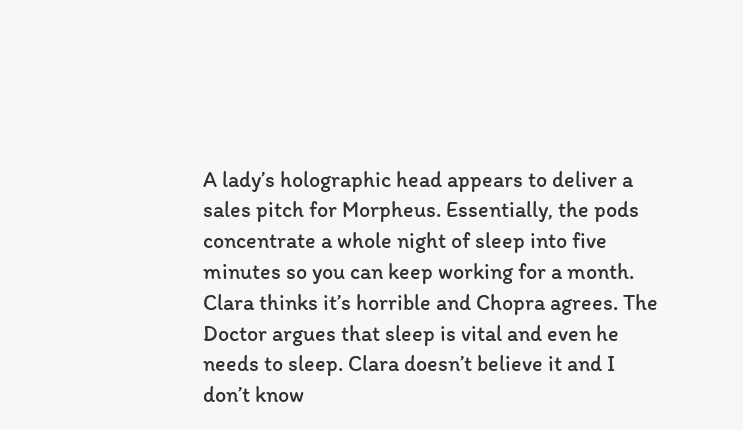A lady’s holographic head appears to deliver a sales pitch for Morpheus. Essentially, the pods concentrate a whole night of sleep into five minutes so you can keep working for a month. Clara thinks it’s horrible and Chopra agrees. The Doctor argues that sleep is vital and even he needs to sleep. Clara doesn’t believe it and I don’t know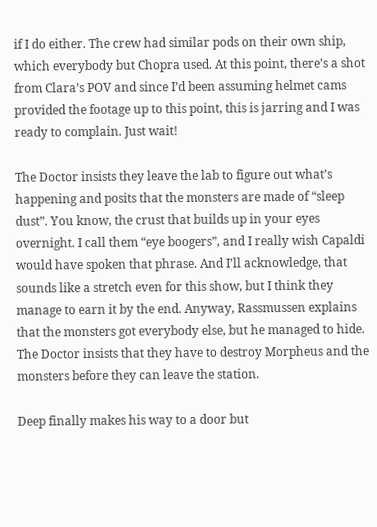if I do either. The crew had similar pods on their own ship, which everybody but Chopra used. At this point, there’s a shot from Clara’s POV and since I’d been assuming helmet cams provided the footage up to this point, this is jarring and I was ready to complain. Just wait!

The Doctor insists they leave the lab to figure out what’s happening and posits that the monsters are made of “sleep dust”. You know, the crust that builds up in your eyes overnight. I call them “eye boogers”, and I really wish Capaldi would have spoken that phrase. And I’ll acknowledge, that sounds like a stretch even for this show, but I think they manage to earn it by the end. Anyway, Rassmussen explains that the monsters got everybody else, but he managed to hide. The Doctor insists that they have to destroy Morpheus and the monsters before they can leave the station.

Deep finally makes his way to a door but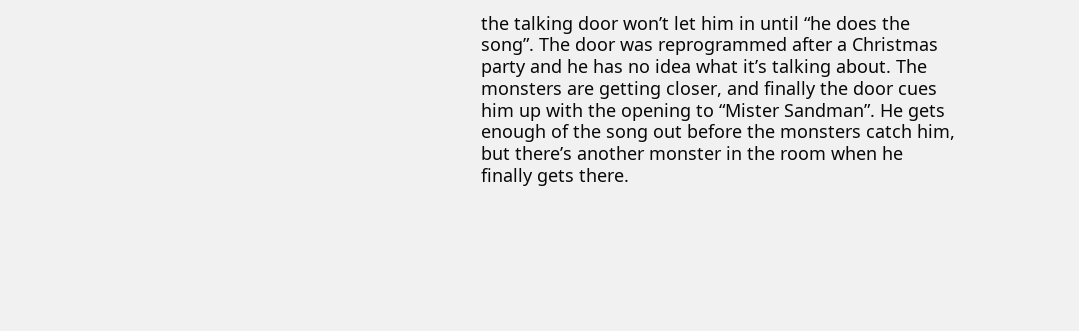the talking door won’t let him in until “he does the song”. The door was reprogrammed after a Christmas party and he has no idea what it’s talking about. The monsters are getting closer, and finally the door cues him up with the opening to “Mister Sandman”. He gets enough of the song out before the monsters catch him, but there’s another monster in the room when he finally gets there.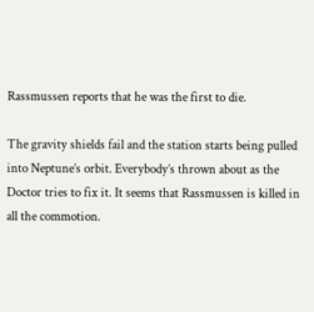Rassmussen reports that he was the first to die.

The gravity shields fail and the station starts being pulled into Neptune’s orbit. Everybody’s thrown about as the Doctor tries to fix it. It seems that Rassmussen is killed in all the commotion.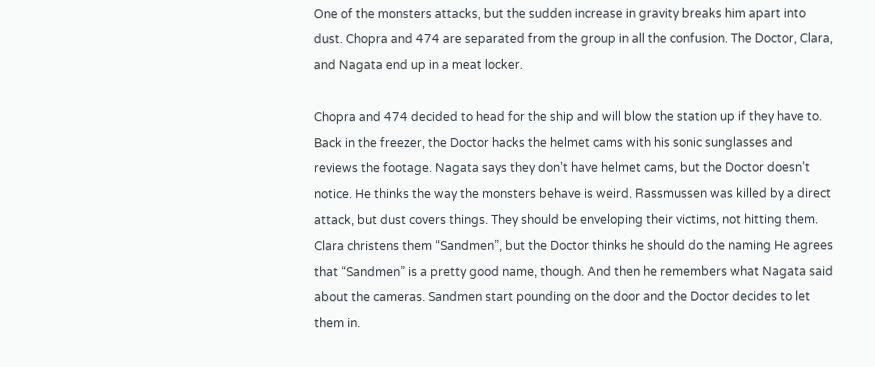One of the monsters attacks, but the sudden increase in gravity breaks him apart into dust. Chopra and 474 are separated from the group in all the confusion. The Doctor, Clara, and Nagata end up in a meat locker.

Chopra and 474 decided to head for the ship and will blow the station up if they have to. Back in the freezer, the Doctor hacks the helmet cams with his sonic sunglasses and reviews the footage. Nagata says they don’t have helmet cams, but the Doctor doesn’t notice. He thinks the way the monsters behave is weird. Rassmussen was killed by a direct attack, but dust covers things. They should be enveloping their victims, not hitting them. Clara christens them “Sandmen”, but the Doctor thinks he should do the naming He agrees that “Sandmen” is a pretty good name, though. And then he remembers what Nagata said about the cameras. Sandmen start pounding on the door and the Doctor decides to let them in.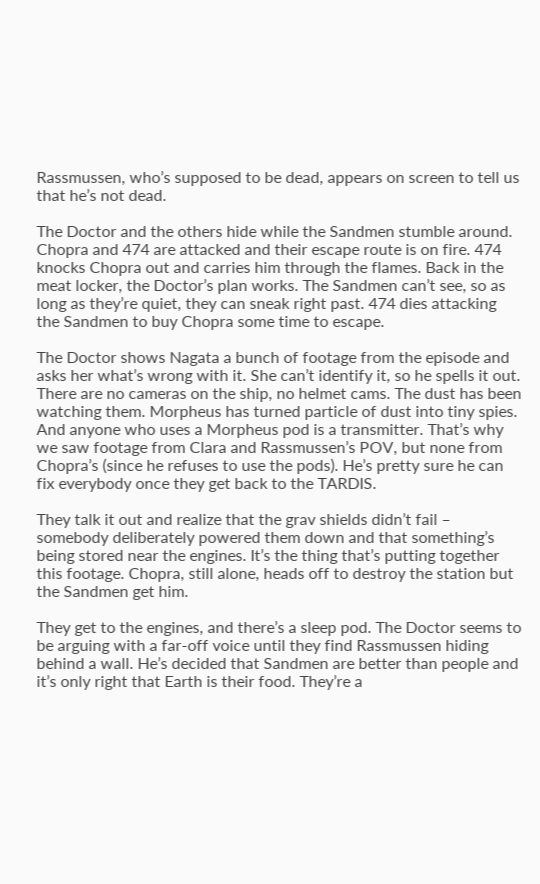Rassmussen, who’s supposed to be dead, appears on screen to tell us that he’s not dead.

The Doctor and the others hide while the Sandmen stumble around. Chopra and 474 are attacked and their escape route is on fire. 474 knocks Chopra out and carries him through the flames. Back in the meat locker, the Doctor’s plan works. The Sandmen can’t see, so as long as they’re quiet, they can sneak right past. 474 dies attacking the Sandmen to buy Chopra some time to escape.

The Doctor shows Nagata a bunch of footage from the episode and asks her what’s wrong with it. She can’t identify it, so he spells it out. There are no cameras on the ship, no helmet cams. The dust has been watching them. Morpheus has turned particle of dust into tiny spies. And anyone who uses a Morpheus pod is a transmitter. That’s why we saw footage from Clara and Rassmussen’s POV, but none from Chopra’s (since he refuses to use the pods). He’s pretty sure he can fix everybody once they get back to the TARDIS.

They talk it out and realize that the grav shields didn’t fail – somebody deliberately powered them down and that something’s being stored near the engines. It’s the thing that’s putting together this footage. Chopra, still alone, heads off to destroy the station but the Sandmen get him.

They get to the engines, and there’s a sleep pod. The Doctor seems to be arguing with a far-off voice until they find Rassmussen hiding behind a wall. He’s decided that Sandmen are better than people and it’s only right that Earth is their food. They’re a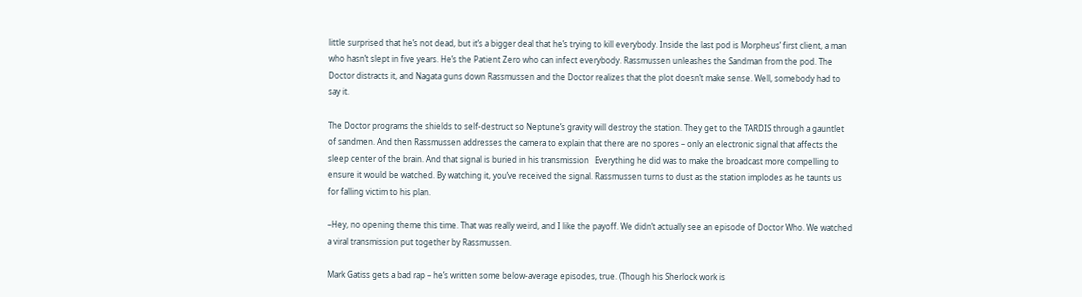little surprised that he’s not dead, but it’s a bigger deal that he’s trying to kill everybody. Inside the last pod is Morpheus’ first client, a man who hasn’t slept in five years. He’s the Patient Zero who can infect everybody. Rassmussen unleashes the Sandman from the pod. The Doctor distracts it, and Nagata guns down Rassmussen and the Doctor realizes that the plot doesn’t make sense. Well, somebody had to say it.

The Doctor programs the shields to self-destruct so Neptune’s gravity will destroy the station. They get to the TARDIS through a gauntlet of sandmen. And then Rassmussen addresses the camera to explain that there are no spores – only an electronic signal that affects the sleep center of the brain. And that signal is buried in his transmission   Everything he did was to make the broadcast more compelling to ensure it would be watched. By watching it, you’ve received the signal. Rassmussen turns to dust as the station implodes as he taunts us for falling victim to his plan.

–Hey, no opening theme this time. That was really weird, and I like the payoff. We didn’t actually see an episode of Doctor Who. We watched a viral transmission put together by Rassmussen.

Mark Gatiss gets a bad rap – he’s written some below-average episodes, true. (Though his Sherlock work is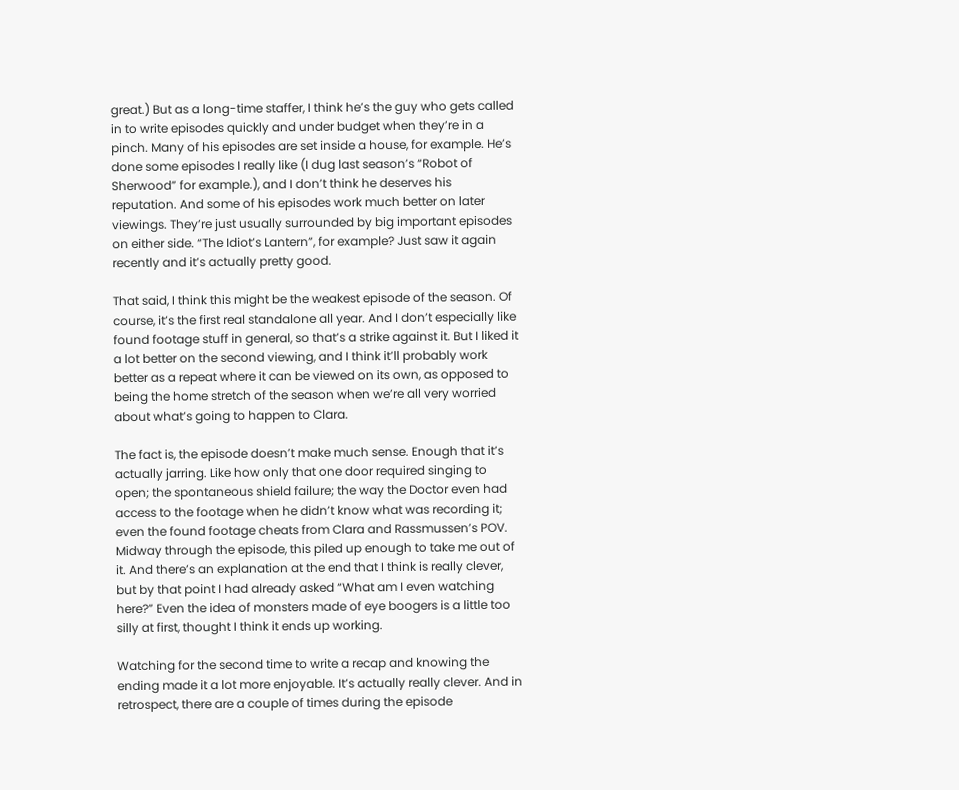great.) But as a long-time staffer, I think he’s the guy who gets called in to write episodes quickly and under budget when they’re in a pinch. Many of his episodes are set inside a house, for example. He’s done some episodes I really like (I dug last season’s “Robot of Sherwood” for example.), and I don’t think he deserves his reputation. And some of his episodes work much better on later viewings. They’re just usually surrounded by big important episodes on either side. “The Idiot’s Lantern”, for example? Just saw it again recently and it’s actually pretty good.

That said, I think this might be the weakest episode of the season. Of course, it’s the first real standalone all year. And I don’t especially like found footage stuff in general, so that’s a strike against it. But I liked it a lot better on the second viewing, and I think it’ll probably work better as a repeat where it can be viewed on its own, as opposed to being the home stretch of the season when we’re all very worried about what’s going to happen to Clara.

The fact is, the episode doesn’t make much sense. Enough that it’s actually jarring. Like how only that one door required singing to open; the spontaneous shield failure; the way the Doctor even had access to the footage when he didn’t know what was recording it; even the found footage cheats from Clara and Rassmussen’s POV. Midway through the episode, this piled up enough to take me out of it. And there’s an explanation at the end that I think is really clever, but by that point I had already asked “What am I even watching here?” Even the idea of monsters made of eye boogers is a little too silly at first, thought I think it ends up working.

Watching for the second time to write a recap and knowing the ending made it a lot more enjoyable. It’s actually really clever. And in retrospect, there are a couple of times during the episode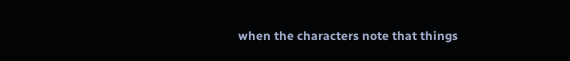when the characters note that things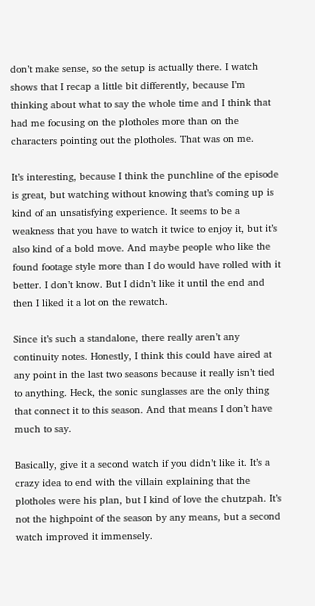don’t make sense, so the setup is actually there. I watch shows that I recap a little bit differently, because I’m thinking about what to say the whole time and I think that had me focusing on the plotholes more than on the characters pointing out the plotholes. That was on me.

It’s interesting, because I think the punchline of the episode is great, but watching without knowing that’s coming up is kind of an unsatisfying experience. It seems to be a weakness that you have to watch it twice to enjoy it, but it’s also kind of a bold move. And maybe people who like the found footage style more than I do would have rolled with it better. I don’t know. But I didn’t like it until the end and then I liked it a lot on the rewatch.

Since it’s such a standalone, there really aren’t any continuity notes. Honestly, I think this could have aired at any point in the last two seasons because it really isn’t tied to anything. Heck, the sonic sunglasses are the only thing that connect it to this season. And that means I don’t have much to say.

Basically, give it a second watch if you didn’t like it. It’s a crazy idea to end with the villain explaining that the plotholes were his plan, but I kind of love the chutzpah. It’s not the highpoint of the season by any means, but a second watch improved it immensely.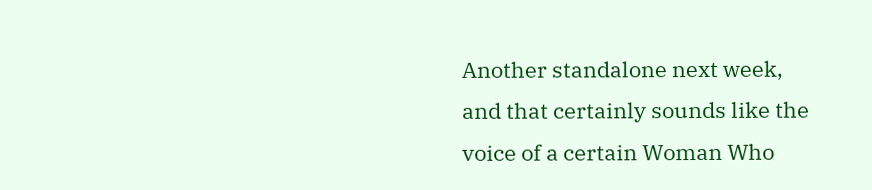Another standalone next week, and that certainly sounds like the voice of a certain Woman Who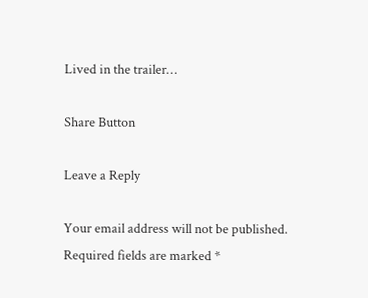Lived in the trailer…

Share Button

Leave a Reply

Your email address will not be published. Required fields are marked *